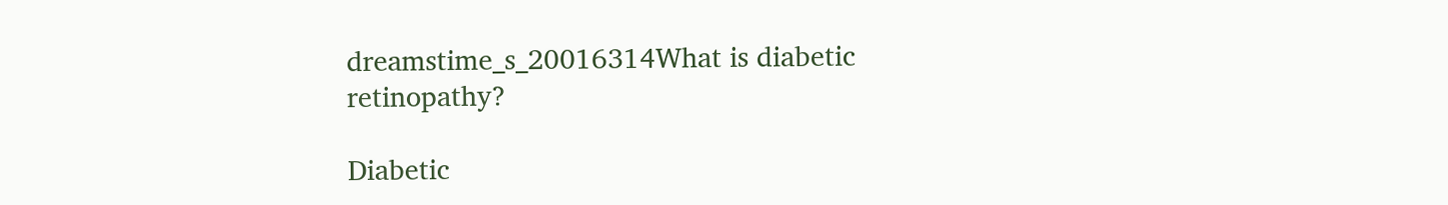dreamstime_s_20016314What is diabetic retinopathy?

Diabetic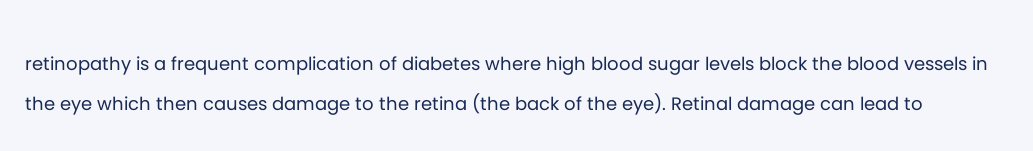retinopathy is a frequent complication of diabetes where high blood sugar levels block the blood vessels in the eye which then causes damage to the retina (the back of the eye). Retinal damage can lead to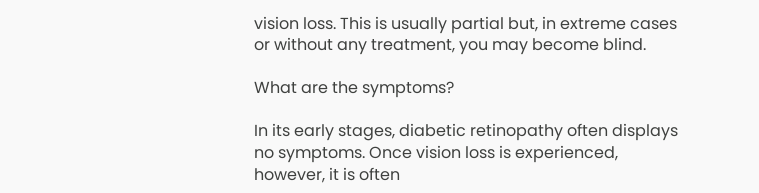vision loss. This is usually partial but, in extreme cases or without any treatment, you may become blind.

What are the symptoms?

In its early stages, diabetic retinopathy often displays no symptoms. Once vision loss is experienced, however, it is often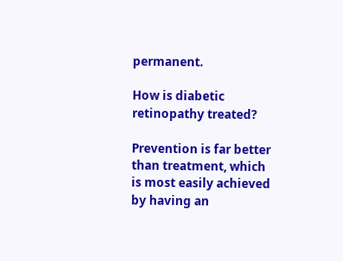permanent.

How is diabetic retinopathy treated?

Prevention is far better than treatment, which is most easily achieved by having an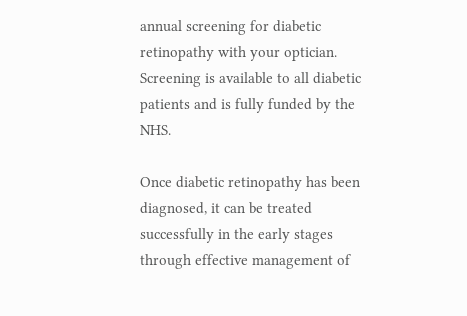annual screening for diabetic retinopathy with your optician. Screening is available to all diabetic patients and is fully funded by the NHS.

Once diabetic retinopathy has been diagnosed, it can be treated successfully in the early stages through effective management of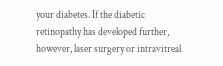your diabetes. If the diabetic retinopathy has developed further, however, laser surgery or intravitreal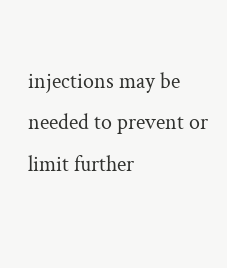injections may be needed to prevent or limit further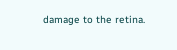damage to the retina.